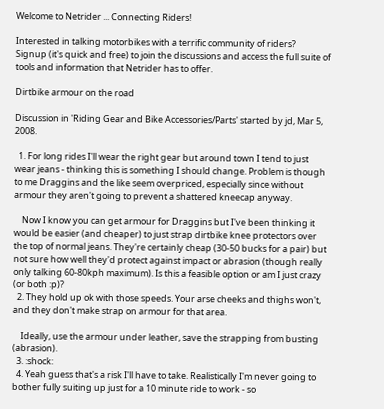Welcome to Netrider ... Connecting Riders!

Interested in talking motorbikes with a terrific community of riders?
Signup (it's quick and free) to join the discussions and access the full suite of tools and information that Netrider has to offer.

Dirtbike armour on the road

Discussion in 'Riding Gear and Bike Accessories/Parts' started by jd, Mar 5, 2008.

  1. For long rides I'll wear the right gear but around town I tend to just wear jeans - thinking this is something I should change. Problem is though to me Draggins and the like seem overpriced, especially since without armour they aren't going to prevent a shattered kneecap anyway.

    Now I know you can get armour for Draggins but I've been thinking it would be easier (and cheaper) to just strap dirtbike knee protectors over the top of normal jeans. They're certainly cheap (30-50 bucks for a pair) but not sure how well they'd protect against impact or abrasion (though really only talking 60-80kph maximum). Is this a feasible option or am I just crazy (or both :p)?
  2. They hold up ok with those speeds. Your arse cheeks and thighs won't, and they don't make strap on armour for that area.

    Ideally, use the armour under leather, save the strapping from busting (abrasion).
  3. :shock:
  4. Yeah guess that's a risk I'll have to take. Realistically I'm never going to bother fully suiting up just for a 10 minute ride to work - so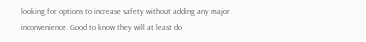looking for options to increase safety without adding any major inconvenience. Good to know they will at least do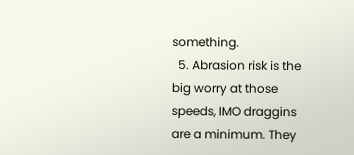something.
  5. Abrasion risk is the big worry at those speeds, IMO draggins are a minimum. They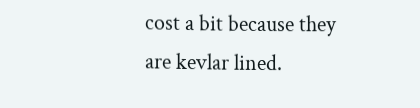cost a bit because they are kevlar lined.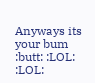Anyways its your bum :butt: :LOL: :LOL: